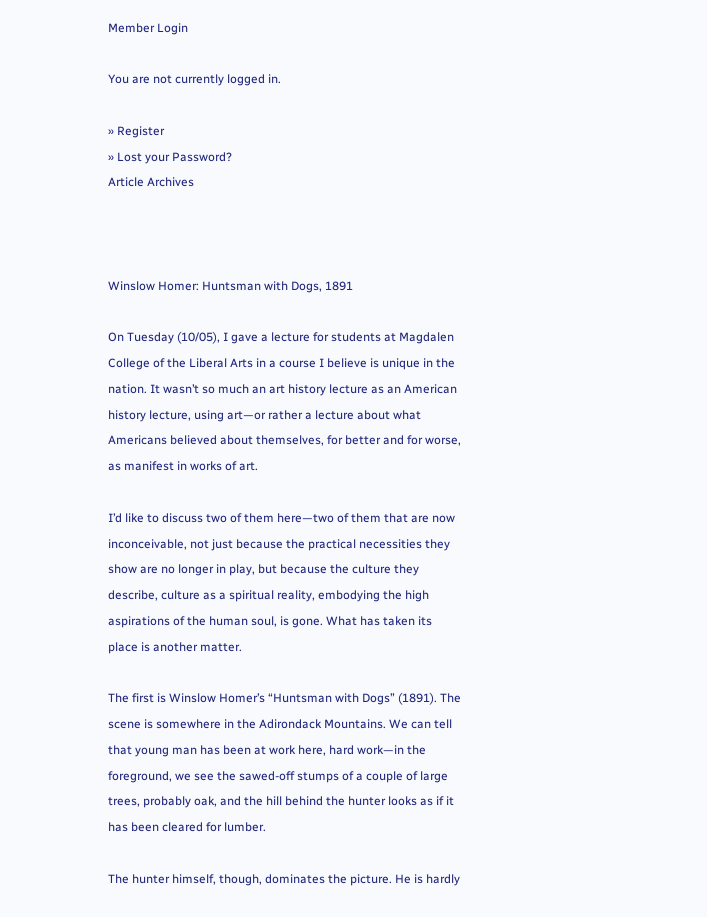Member Login

You are not currently logged in.

» Register
» Lost your Password?
Article Archives



Winslow Homer: Huntsman with Dogs, 1891

On Tuesday (10/05), I gave a lecture for students at Magdalen College of the Liberal Arts in a course I believe is unique in the nation. It wasn’t so much an art history lecture as an American history lecture, using art—or rather a lecture about what Americans believed about themselves, for better and for worse, as manifest in works of art.

I’d like to discuss two of them here—two of them that are now inconceivable, not just because the practical necessities they show are no longer in play, but because the culture they describe, culture as a spiritual reality, embodying the high aspirations of the human soul, is gone. What has taken its place is another matter.

The first is Winslow Homer’s “Huntsman with Dogs” (1891). The scene is somewhere in the Adirondack Mountains. We can tell that young man has been at work here, hard work—in the foreground, we see the sawed-off stumps of a couple of large trees, probably oak, and the hill behind the hunter looks as if it has been cleared for lumber.

The hunter himself, though, dominates the picture. He is hardly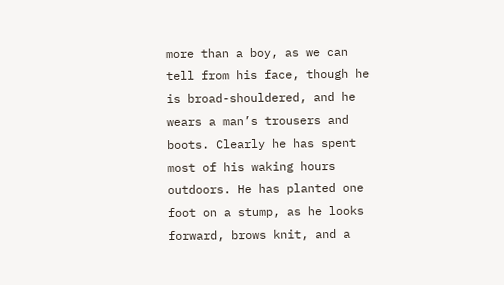more than a boy, as we can tell from his face, though he is broad-shouldered, and he wears a man’s trousers and boots. Clearly he has spent most of his waking hours outdoors. He has planted one foot on a stump, as he looks forward, brows knit, and a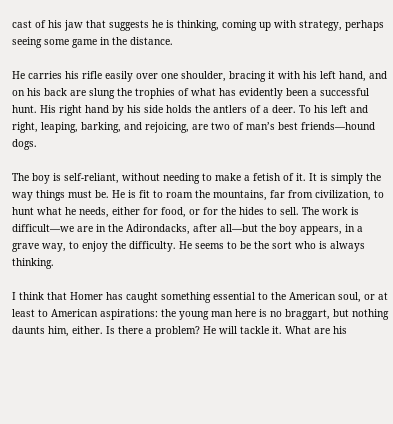cast of his jaw that suggests he is thinking, coming up with strategy, perhaps seeing some game in the distance.

He carries his rifle easily over one shoulder, bracing it with his left hand, and on his back are slung the trophies of what has evidently been a successful hunt. His right hand by his side holds the antlers of a deer. To his left and right, leaping, barking, and rejoicing, are two of man’s best friends—hound dogs.

The boy is self-reliant, without needing to make a fetish of it. It is simply the way things must be. He is fit to roam the mountains, far from civilization, to hunt what he needs, either for food, or for the hides to sell. The work is difficult—we are in the Adirondacks, after all—but the boy appears, in a grave way, to enjoy the difficulty. He seems to be the sort who is always thinking.

I think that Homer has caught something essential to the American soul, or at least to American aspirations: the young man here is no braggart, but nothing daunts him, either. Is there a problem? He will tackle it. What are his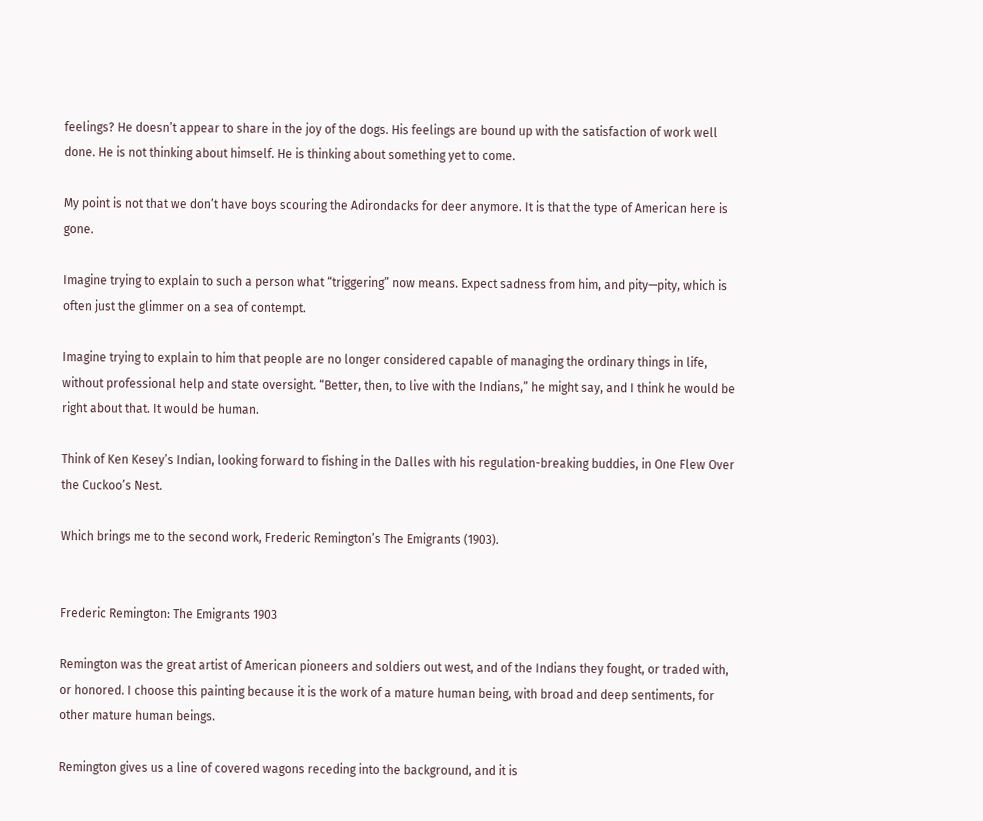feelings? He doesn’t appear to share in the joy of the dogs. His feelings are bound up with the satisfaction of work well done. He is not thinking about himself. He is thinking about something yet to come.

My point is not that we don’t have boys scouring the Adirondacks for deer anymore. It is that the type of American here is gone.

Imagine trying to explain to such a person what “triggering” now means. Expect sadness from him, and pity—pity, which is often just the glimmer on a sea of contempt.

Imagine trying to explain to him that people are no longer considered capable of managing the ordinary things in life, without professional help and state oversight. “Better, then, to live with the Indians,” he might say, and I think he would be right about that. It would be human.

Think of Ken Kesey’s Indian, looking forward to fishing in the Dalles with his regulation-breaking buddies, in One Flew Over the Cuckoo’s Nest.

Which brings me to the second work, Frederic Remington’s The Emigrants (1903).


Frederic Remington: The Emigrants 1903

Remington was the great artist of American pioneers and soldiers out west, and of the Indians they fought, or traded with, or honored. I choose this painting because it is the work of a mature human being, with broad and deep sentiments, for other mature human beings.

Remington gives us a line of covered wagons receding into the background, and it is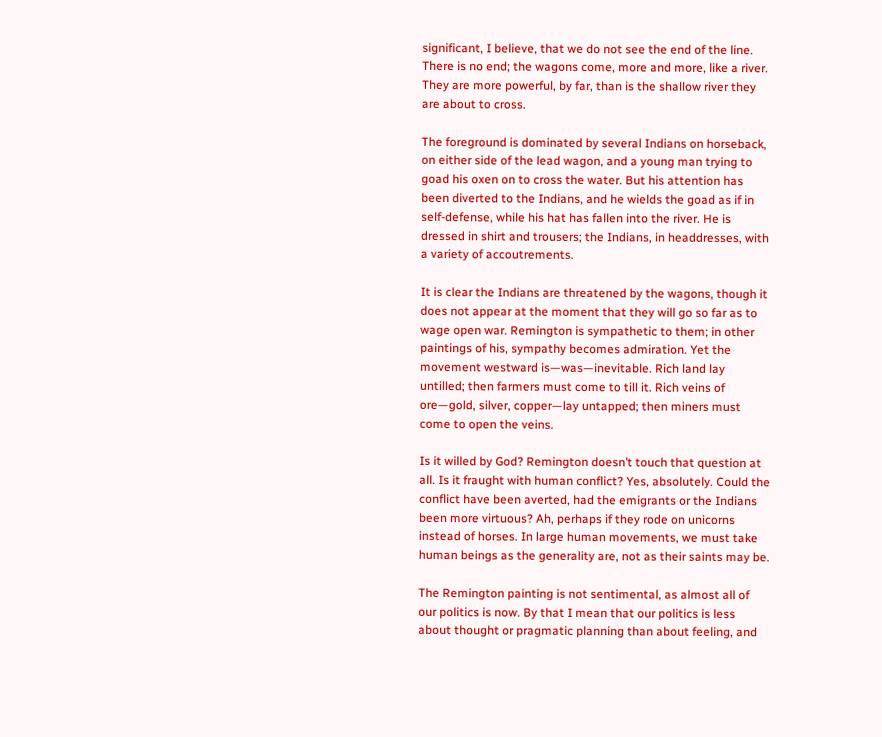significant, I believe, that we do not see the end of the line. There is no end; the wagons come, more and more, like a river. They are more powerful, by far, than is the shallow river they are about to cross.

The foreground is dominated by several Indians on horseback, on either side of the lead wagon, and a young man trying to goad his oxen on to cross the water. But his attention has been diverted to the Indians, and he wields the goad as if in self-defense, while his hat has fallen into the river. He is dressed in shirt and trousers; the Indians, in headdresses, with a variety of accoutrements.

It is clear the Indians are threatened by the wagons, though it does not appear at the moment that they will go so far as to wage open war. Remington is sympathetic to them; in other paintings of his, sympathy becomes admiration. Yet the movement westward is—was—inevitable. Rich land lay untilled; then farmers must come to till it. Rich veins of ore—gold, silver, copper—lay untapped; then miners must come to open the veins.

Is it willed by God? Remington doesn’t touch that question at all. Is it fraught with human conflict? Yes, absolutely. Could the conflict have been averted, had the emigrants or the Indians been more virtuous? Ah, perhaps if they rode on unicorns instead of horses. In large human movements, we must take human beings as the generality are, not as their saints may be.

The Remington painting is not sentimental, as almost all of our politics is now. By that I mean that our politics is less about thought or pragmatic planning than about feeling, and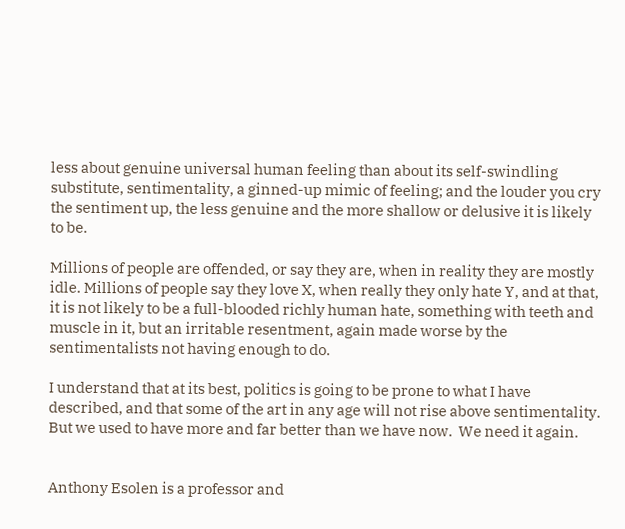less about genuine universal human feeling than about its self-swindling substitute, sentimentality, a ginned-up mimic of feeling; and the louder you cry the sentiment up, the less genuine and the more shallow or delusive it is likely to be.

Millions of people are offended, or say they are, when in reality they are mostly idle. Millions of people say they love X, when really they only hate Y, and at that, it is not likely to be a full-blooded richly human hate, something with teeth and muscle in it, but an irritable resentment, again made worse by the sentimentalists not having enough to do.

I understand that at its best, politics is going to be prone to what I have described, and that some of the art in any age will not rise above sentimentality. But we used to have more and far better than we have now.  We need it again.


Anthony Esolen is a professor and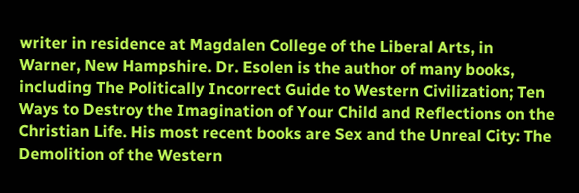writer in residence at Magdalen College of the Liberal Arts, in Warner, New Hampshire. Dr. Esolen is the author of many books, including The Politically Incorrect Guide to Western Civilization; Ten Ways to Destroy the Imagination of Your Child and Reflections on the Christian Life. His most recent books are Sex and the Unreal City: The Demolition of the Western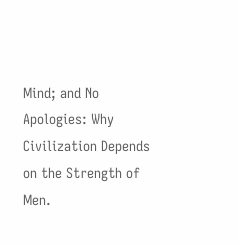Mind; and No Apologies: Why Civilization Depends on the Strength of Men.